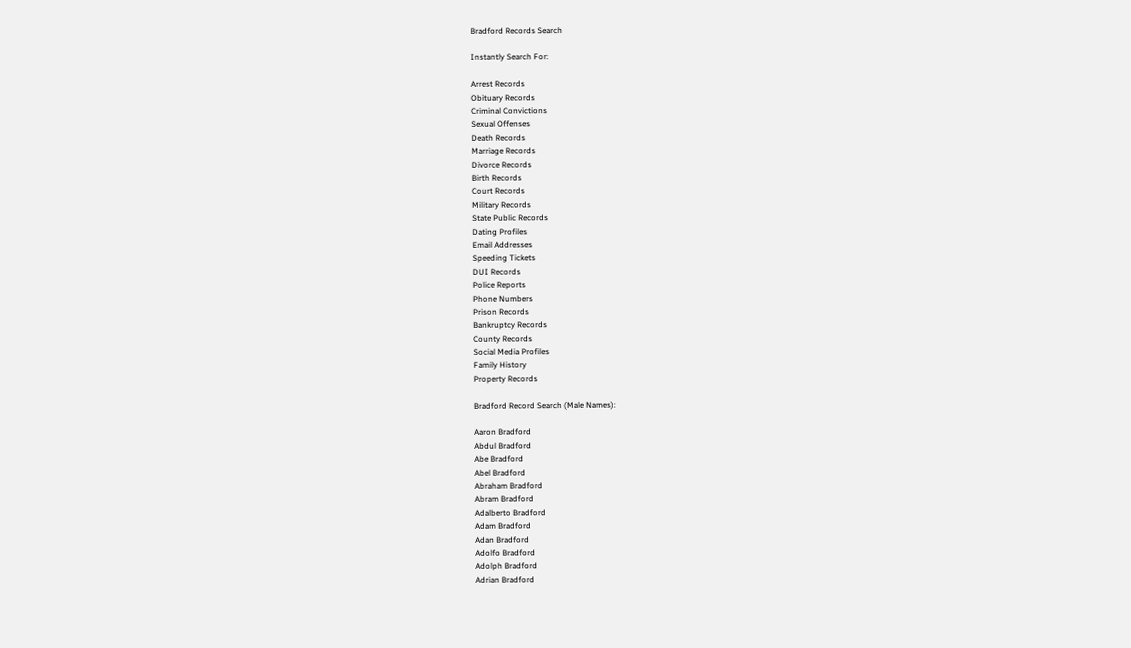Bradford Records Search

Instantly Search For:

Arrest Records
Obituary Records
Criminal Convictions
Sexual Offenses
Death Records
Marriage Records
Divorce Records
Birth Records
Court Records
Military Records
State Public Records
Dating Profiles
Email Addresses
Speeding Tickets
DUI Records
Police Reports
Phone Numbers
Prison Records
Bankruptcy Records
County Records
Social Media Profiles
Family History
Property Records

Bradford Record Search (Male Names):

Aaron Bradford
Abdul Bradford
Abe Bradford
Abel Bradford
Abraham Bradford
Abram Bradford
Adalberto Bradford
Adam Bradford
Adan Bradford
Adolfo Bradford
Adolph Bradford
Adrian Bradford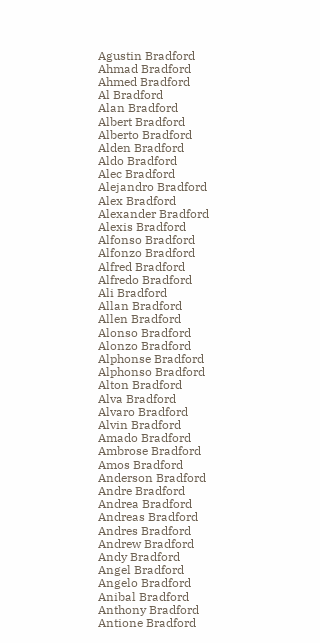Agustin Bradford
Ahmad Bradford
Ahmed Bradford
Al Bradford
Alan Bradford
Albert Bradford
Alberto Bradford
Alden Bradford
Aldo Bradford
Alec Bradford
Alejandro Bradford
Alex Bradford
Alexander Bradford
Alexis Bradford
Alfonso Bradford
Alfonzo Bradford
Alfred Bradford
Alfredo Bradford
Ali Bradford
Allan Bradford
Allen Bradford
Alonso Bradford
Alonzo Bradford
Alphonse Bradford
Alphonso Bradford
Alton Bradford
Alva Bradford
Alvaro Bradford
Alvin Bradford
Amado Bradford
Ambrose Bradford
Amos Bradford
Anderson Bradford
Andre Bradford
Andrea Bradford
Andreas Bradford
Andres Bradford
Andrew Bradford
Andy Bradford
Angel Bradford
Angelo Bradford
Anibal Bradford
Anthony Bradford
Antione Bradford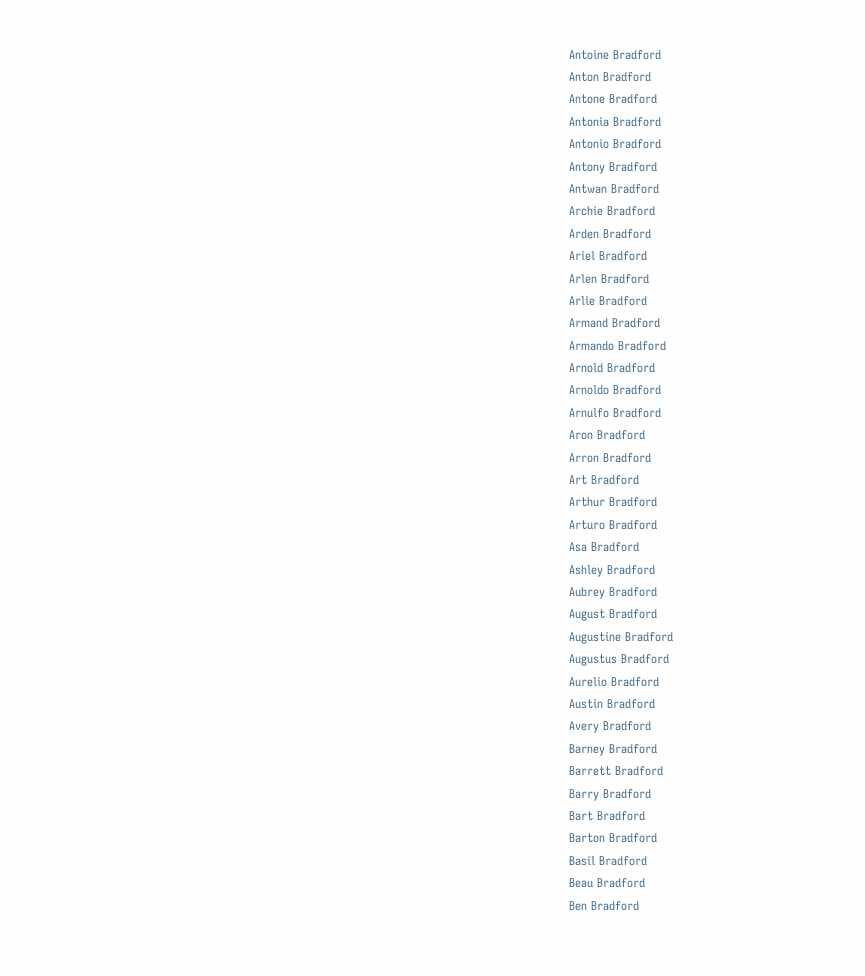Antoine Bradford
Anton Bradford
Antone Bradford
Antonia Bradford
Antonio Bradford
Antony Bradford
Antwan Bradford
Archie Bradford
Arden Bradford
Ariel Bradford
Arlen Bradford
Arlie Bradford
Armand Bradford
Armando Bradford
Arnold Bradford
Arnoldo Bradford
Arnulfo Bradford
Aron Bradford
Arron Bradford
Art Bradford
Arthur Bradford
Arturo Bradford
Asa Bradford
Ashley Bradford
Aubrey Bradford
August Bradford
Augustine Bradford
Augustus Bradford
Aurelio Bradford
Austin Bradford
Avery Bradford
Barney Bradford
Barrett Bradford
Barry Bradford
Bart Bradford
Barton Bradford
Basil Bradford
Beau Bradford
Ben Bradford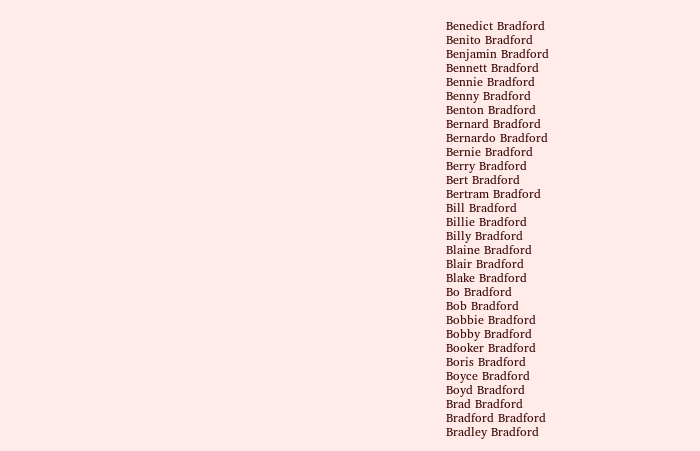Benedict Bradford
Benito Bradford
Benjamin Bradford
Bennett Bradford
Bennie Bradford
Benny Bradford
Benton Bradford
Bernard Bradford
Bernardo Bradford
Bernie Bradford
Berry Bradford
Bert Bradford
Bertram Bradford
Bill Bradford
Billie Bradford
Billy Bradford
Blaine Bradford
Blair Bradford
Blake Bradford
Bo Bradford
Bob Bradford
Bobbie Bradford
Bobby Bradford
Booker Bradford
Boris Bradford
Boyce Bradford
Boyd Bradford
Brad Bradford
Bradford Bradford
Bradley Bradford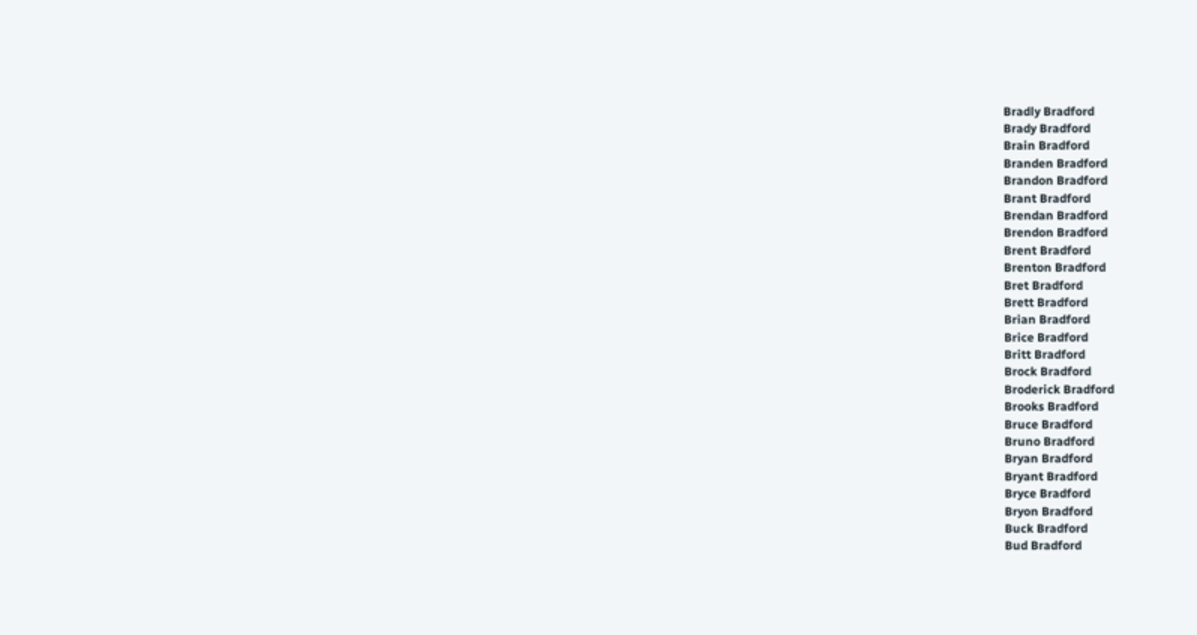Bradly Bradford
Brady Bradford
Brain Bradford
Branden Bradford
Brandon Bradford
Brant Bradford
Brendan Bradford
Brendon Bradford
Brent Bradford
Brenton Bradford
Bret Bradford
Brett Bradford
Brian Bradford
Brice Bradford
Britt Bradford
Brock Bradford
Broderick Bradford
Brooks Bradford
Bruce Bradford
Bruno Bradford
Bryan Bradford
Bryant Bradford
Bryce Bradford
Bryon Bradford
Buck Bradford
Bud Bradford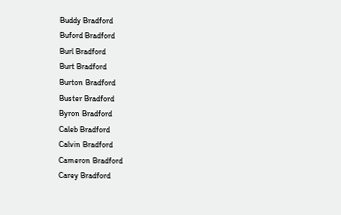Buddy Bradford
Buford Bradford
Burl Bradford
Burt Bradford
Burton Bradford
Buster Bradford
Byron Bradford
Caleb Bradford
Calvin Bradford
Cameron Bradford
Carey Bradford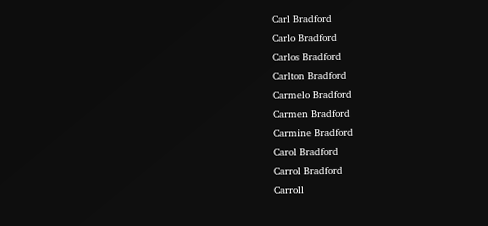Carl Bradford
Carlo Bradford
Carlos Bradford
Carlton Bradford
Carmelo Bradford
Carmen Bradford
Carmine Bradford
Carol Bradford
Carrol Bradford
Carroll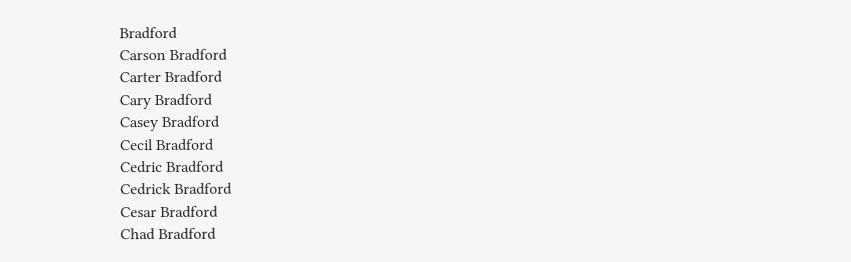Bradford
Carson Bradford
Carter Bradford
Cary Bradford
Casey Bradford
Cecil Bradford
Cedric Bradford
Cedrick Bradford
Cesar Bradford
Chad Bradford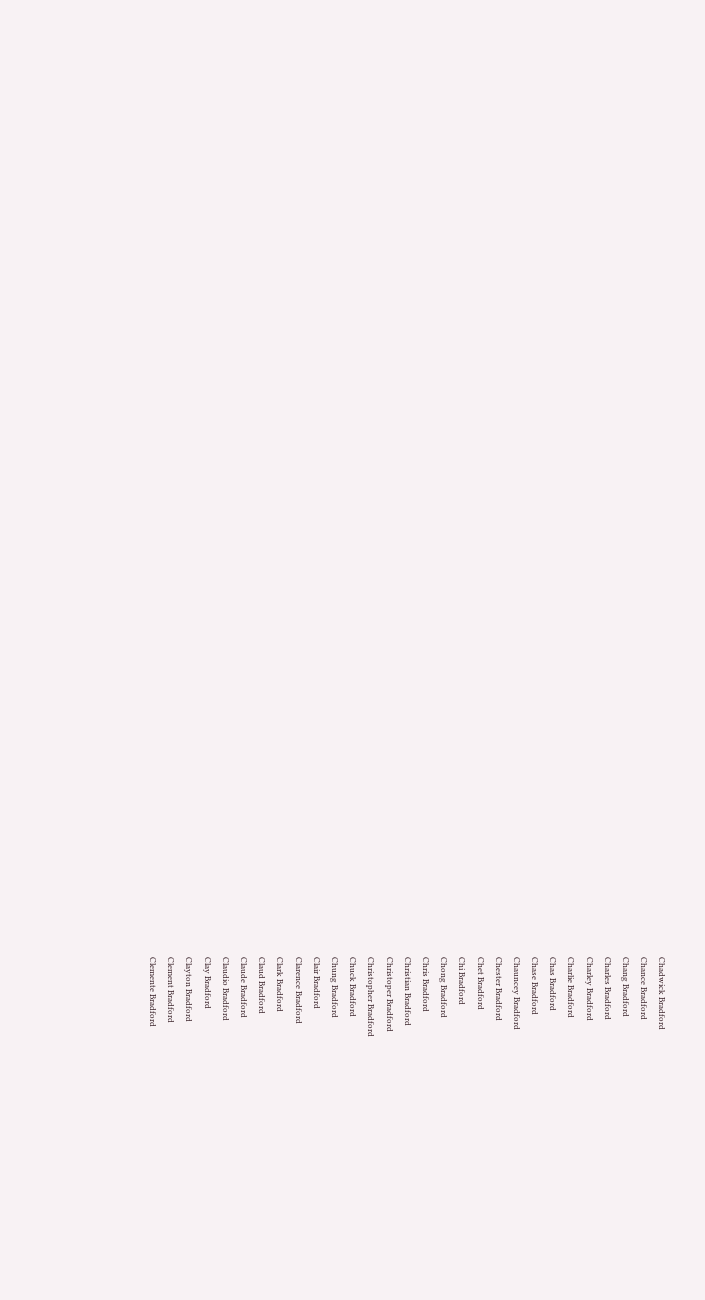Chadwick Bradford
Chance Bradford
Chang Bradford
Charles Bradford
Charley Bradford
Charlie Bradford
Chas Bradford
Chase Bradford
Chauncey Bradford
Chester Bradford
Chet Bradford
Chi Bradford
Chong Bradford
Chris Bradford
Christian Bradford
Christoper Bradford
Christopher Bradford
Chuck Bradford
Chung Bradford
Clair Bradford
Clarence Bradford
Clark Bradford
Claud Bradford
Claude Bradford
Claudio Bradford
Clay Bradford
Clayton Bradford
Clement Bradford
Clemente Bradford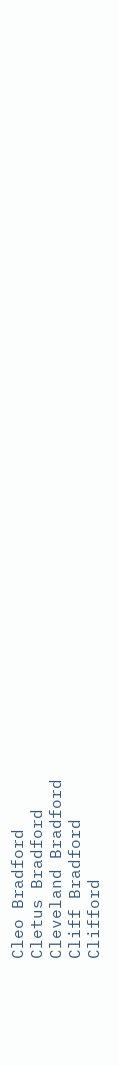Cleo Bradford
Cletus Bradford
Cleveland Bradford
Cliff Bradford
Clifford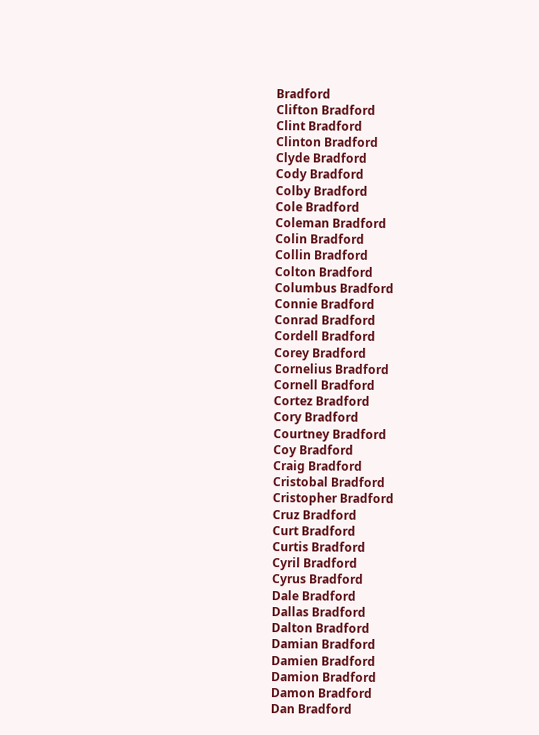Bradford
Clifton Bradford
Clint Bradford
Clinton Bradford
Clyde Bradford
Cody Bradford
Colby Bradford
Cole Bradford
Coleman Bradford
Colin Bradford
Collin Bradford
Colton Bradford
Columbus Bradford
Connie Bradford
Conrad Bradford
Cordell Bradford
Corey Bradford
Cornelius Bradford
Cornell Bradford
Cortez Bradford
Cory Bradford
Courtney Bradford
Coy Bradford
Craig Bradford
Cristobal Bradford
Cristopher Bradford
Cruz Bradford
Curt Bradford
Curtis Bradford
Cyril Bradford
Cyrus Bradford
Dale Bradford
Dallas Bradford
Dalton Bradford
Damian Bradford
Damien Bradford
Damion Bradford
Damon Bradford
Dan Bradford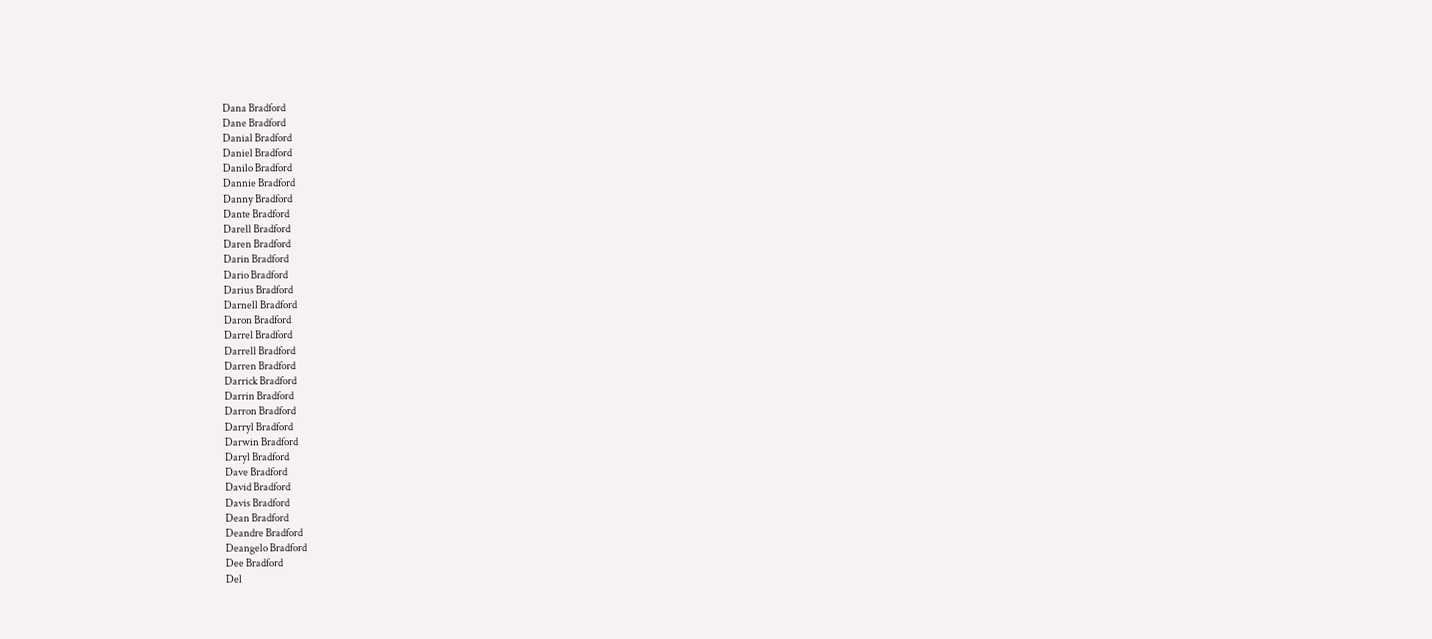Dana Bradford
Dane Bradford
Danial Bradford
Daniel Bradford
Danilo Bradford
Dannie Bradford
Danny Bradford
Dante Bradford
Darell Bradford
Daren Bradford
Darin Bradford
Dario Bradford
Darius Bradford
Darnell Bradford
Daron Bradford
Darrel Bradford
Darrell Bradford
Darren Bradford
Darrick Bradford
Darrin Bradford
Darron Bradford
Darryl Bradford
Darwin Bradford
Daryl Bradford
Dave Bradford
David Bradford
Davis Bradford
Dean Bradford
Deandre Bradford
Deangelo Bradford
Dee Bradford
Del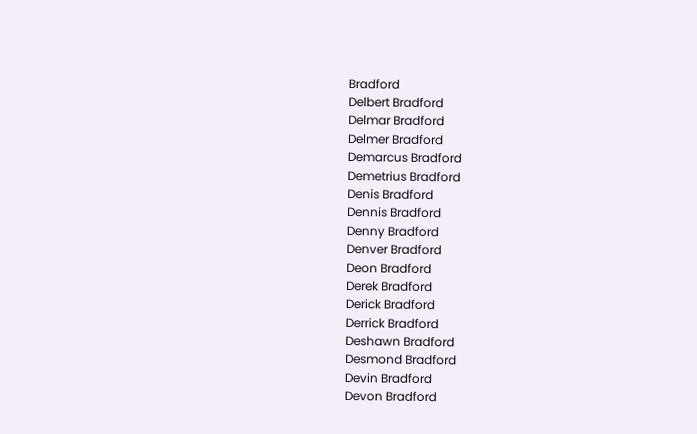Bradford
Delbert Bradford
Delmar Bradford
Delmer Bradford
Demarcus Bradford
Demetrius Bradford
Denis Bradford
Dennis Bradford
Denny Bradford
Denver Bradford
Deon Bradford
Derek Bradford
Derick Bradford
Derrick Bradford
Deshawn Bradford
Desmond Bradford
Devin Bradford
Devon Bradford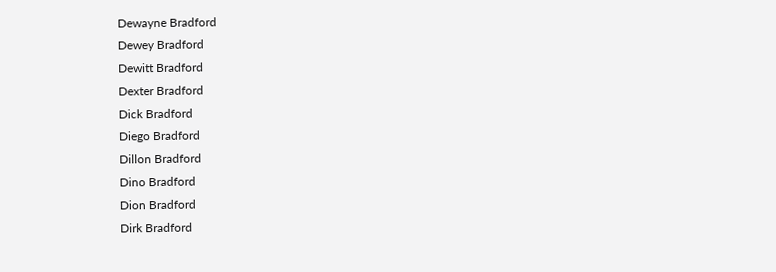Dewayne Bradford
Dewey Bradford
Dewitt Bradford
Dexter Bradford
Dick Bradford
Diego Bradford
Dillon Bradford
Dino Bradford
Dion Bradford
Dirk Bradford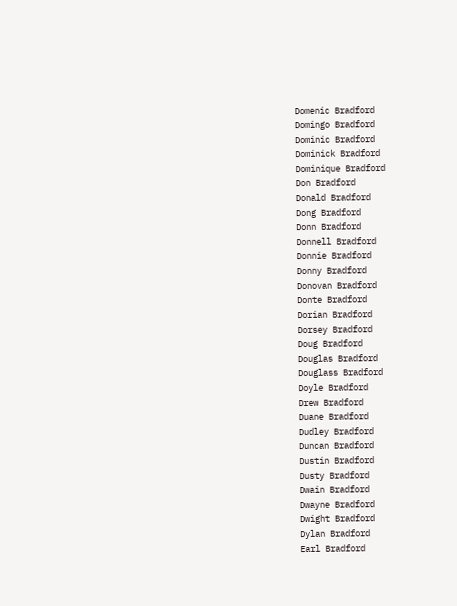Domenic Bradford
Domingo Bradford
Dominic Bradford
Dominick Bradford
Dominique Bradford
Don Bradford
Donald Bradford
Dong Bradford
Donn Bradford
Donnell Bradford
Donnie Bradford
Donny Bradford
Donovan Bradford
Donte Bradford
Dorian Bradford
Dorsey Bradford
Doug Bradford
Douglas Bradford
Douglass Bradford
Doyle Bradford
Drew Bradford
Duane Bradford
Dudley Bradford
Duncan Bradford
Dustin Bradford
Dusty Bradford
Dwain Bradford
Dwayne Bradford
Dwight Bradford
Dylan Bradford
Earl Bradford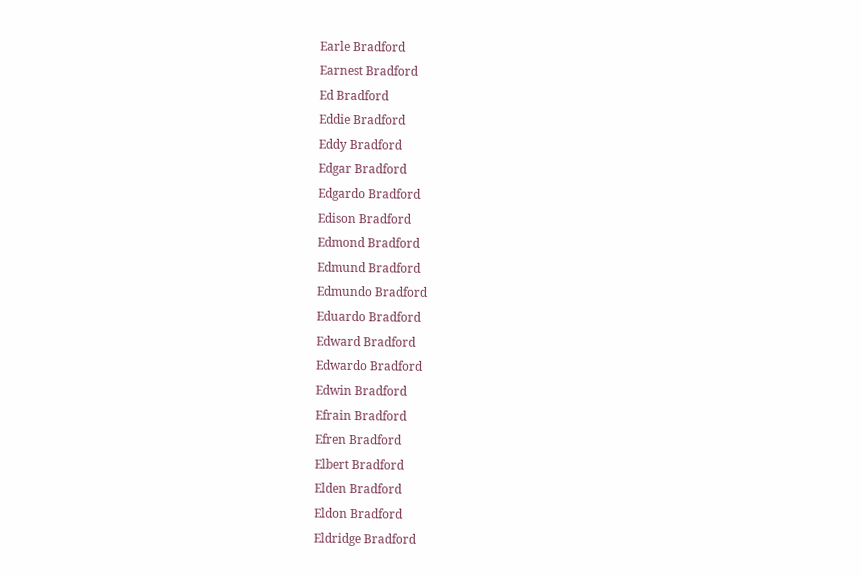Earle Bradford
Earnest Bradford
Ed Bradford
Eddie Bradford
Eddy Bradford
Edgar Bradford
Edgardo Bradford
Edison Bradford
Edmond Bradford
Edmund Bradford
Edmundo Bradford
Eduardo Bradford
Edward Bradford
Edwardo Bradford
Edwin Bradford
Efrain Bradford
Efren Bradford
Elbert Bradford
Elden Bradford
Eldon Bradford
Eldridge Bradford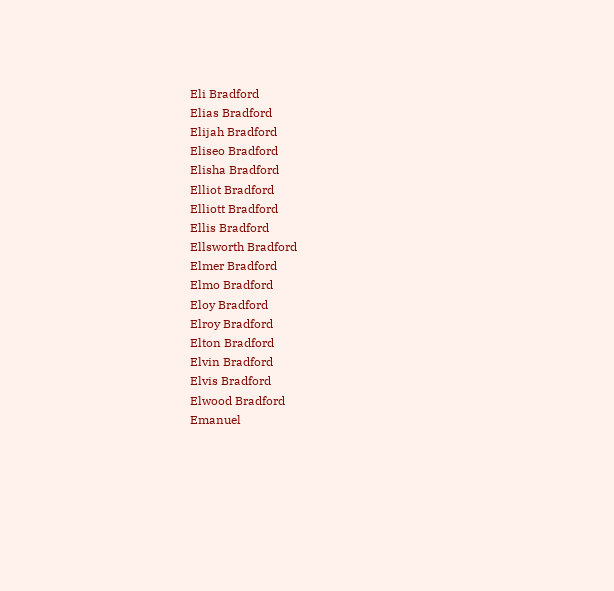Eli Bradford
Elias Bradford
Elijah Bradford
Eliseo Bradford
Elisha Bradford
Elliot Bradford
Elliott Bradford
Ellis Bradford
Ellsworth Bradford
Elmer Bradford
Elmo Bradford
Eloy Bradford
Elroy Bradford
Elton Bradford
Elvin Bradford
Elvis Bradford
Elwood Bradford
Emanuel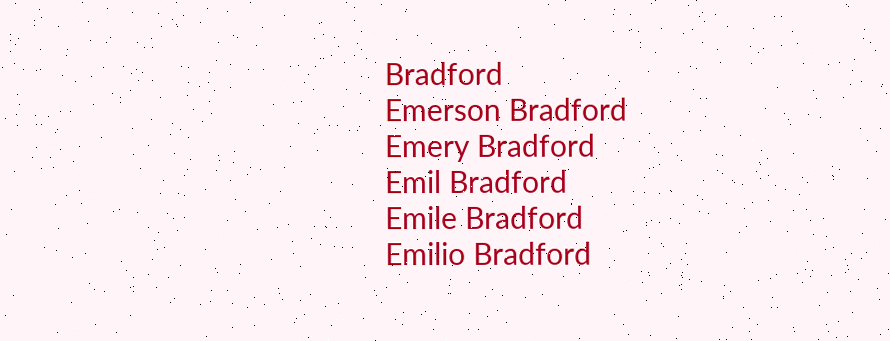Bradford
Emerson Bradford
Emery Bradford
Emil Bradford
Emile Bradford
Emilio Bradford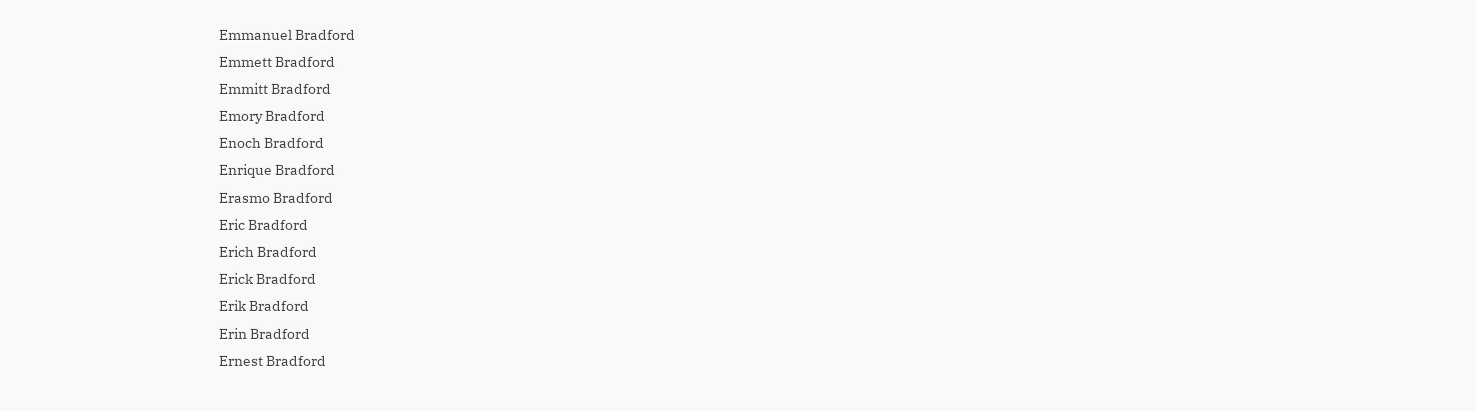Emmanuel Bradford
Emmett Bradford
Emmitt Bradford
Emory Bradford
Enoch Bradford
Enrique Bradford
Erasmo Bradford
Eric Bradford
Erich Bradford
Erick Bradford
Erik Bradford
Erin Bradford
Ernest Bradford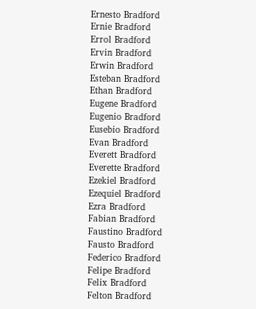Ernesto Bradford
Ernie Bradford
Errol Bradford
Ervin Bradford
Erwin Bradford
Esteban Bradford
Ethan Bradford
Eugene Bradford
Eugenio Bradford
Eusebio Bradford
Evan Bradford
Everett Bradford
Everette Bradford
Ezekiel Bradford
Ezequiel Bradford
Ezra Bradford
Fabian Bradford
Faustino Bradford
Fausto Bradford
Federico Bradford
Felipe Bradford
Felix Bradford
Felton Bradford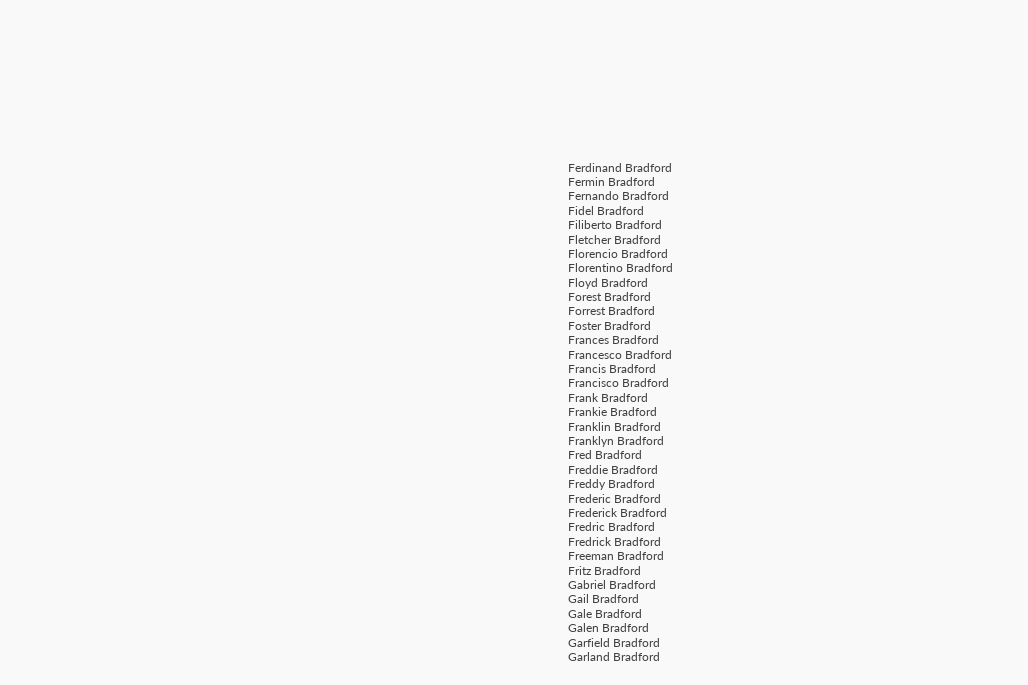Ferdinand Bradford
Fermin Bradford
Fernando Bradford
Fidel Bradford
Filiberto Bradford
Fletcher Bradford
Florencio Bradford
Florentino Bradford
Floyd Bradford
Forest Bradford
Forrest Bradford
Foster Bradford
Frances Bradford
Francesco Bradford
Francis Bradford
Francisco Bradford
Frank Bradford
Frankie Bradford
Franklin Bradford
Franklyn Bradford
Fred Bradford
Freddie Bradford
Freddy Bradford
Frederic Bradford
Frederick Bradford
Fredric Bradford
Fredrick Bradford
Freeman Bradford
Fritz Bradford
Gabriel Bradford
Gail Bradford
Gale Bradford
Galen Bradford
Garfield Bradford
Garland Bradford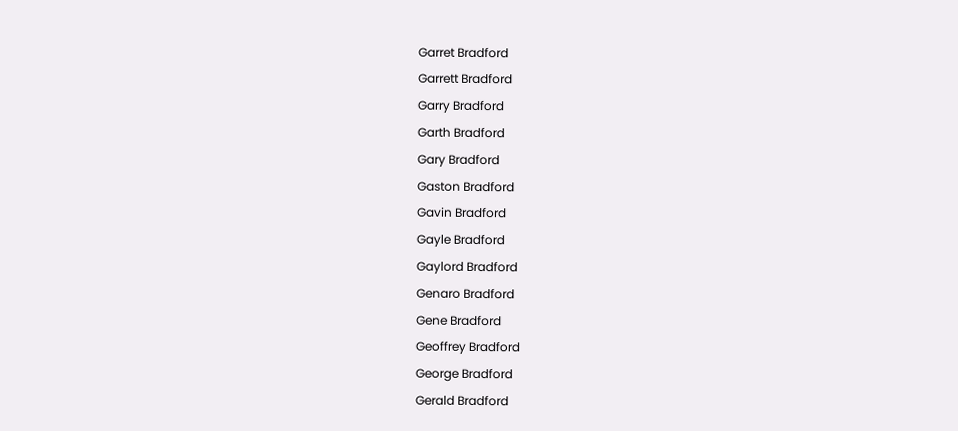Garret Bradford
Garrett Bradford
Garry Bradford
Garth Bradford
Gary Bradford
Gaston Bradford
Gavin Bradford
Gayle Bradford
Gaylord Bradford
Genaro Bradford
Gene Bradford
Geoffrey Bradford
George Bradford
Gerald Bradford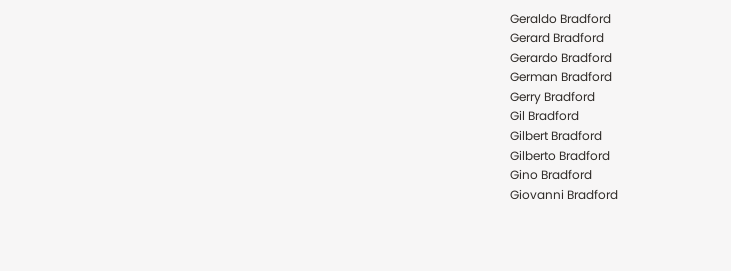Geraldo Bradford
Gerard Bradford
Gerardo Bradford
German Bradford
Gerry Bradford
Gil Bradford
Gilbert Bradford
Gilberto Bradford
Gino Bradford
Giovanni Bradford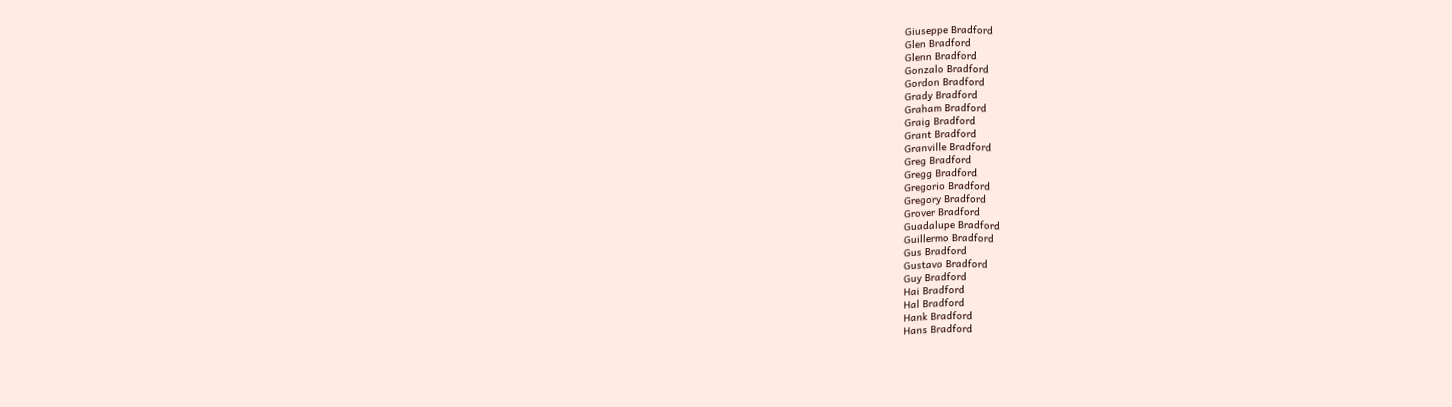Giuseppe Bradford
Glen Bradford
Glenn Bradford
Gonzalo Bradford
Gordon Bradford
Grady Bradford
Graham Bradford
Graig Bradford
Grant Bradford
Granville Bradford
Greg Bradford
Gregg Bradford
Gregorio Bradford
Gregory Bradford
Grover Bradford
Guadalupe Bradford
Guillermo Bradford
Gus Bradford
Gustavo Bradford
Guy Bradford
Hai Bradford
Hal Bradford
Hank Bradford
Hans Bradford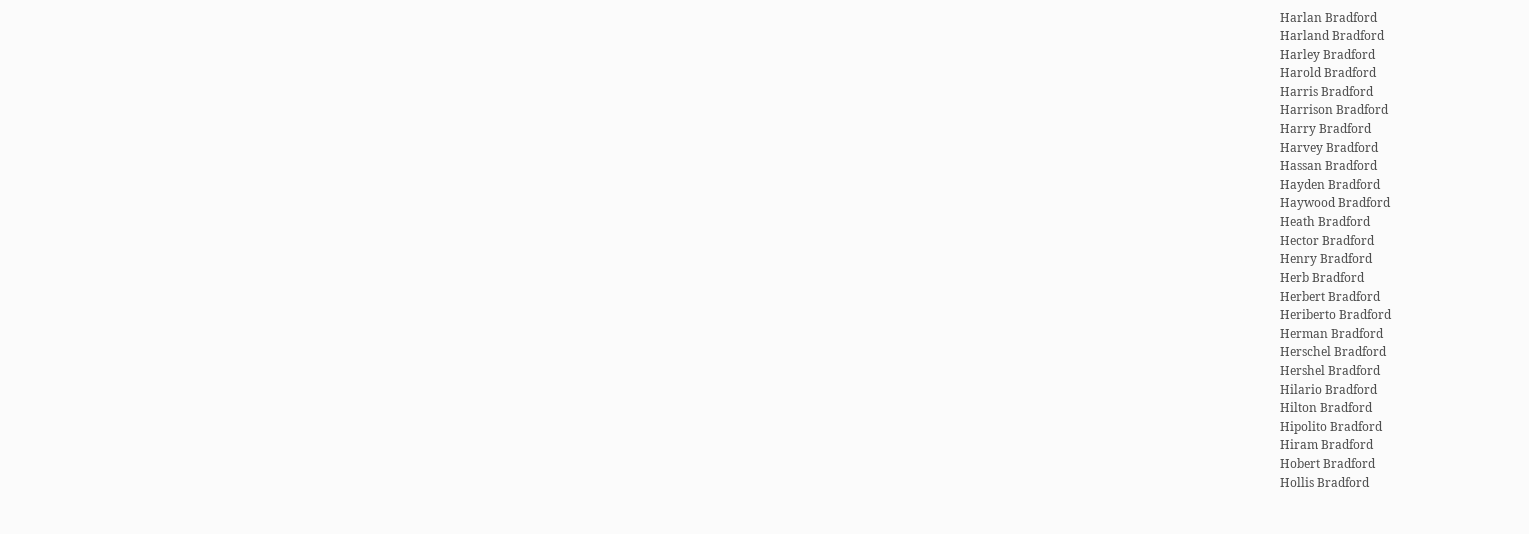Harlan Bradford
Harland Bradford
Harley Bradford
Harold Bradford
Harris Bradford
Harrison Bradford
Harry Bradford
Harvey Bradford
Hassan Bradford
Hayden Bradford
Haywood Bradford
Heath Bradford
Hector Bradford
Henry Bradford
Herb Bradford
Herbert Bradford
Heriberto Bradford
Herman Bradford
Herschel Bradford
Hershel Bradford
Hilario Bradford
Hilton Bradford
Hipolito Bradford
Hiram Bradford
Hobert Bradford
Hollis Bradford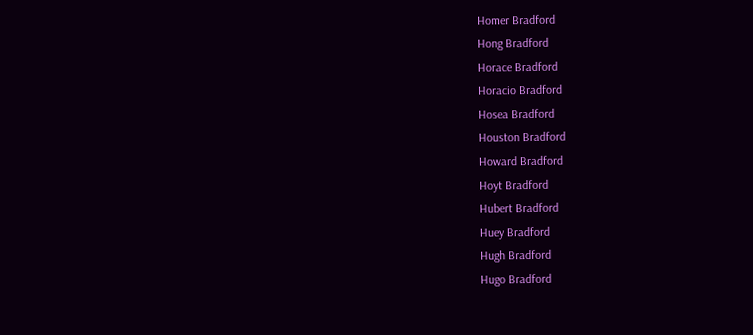Homer Bradford
Hong Bradford
Horace Bradford
Horacio Bradford
Hosea Bradford
Houston Bradford
Howard Bradford
Hoyt Bradford
Hubert Bradford
Huey Bradford
Hugh Bradford
Hugo Bradford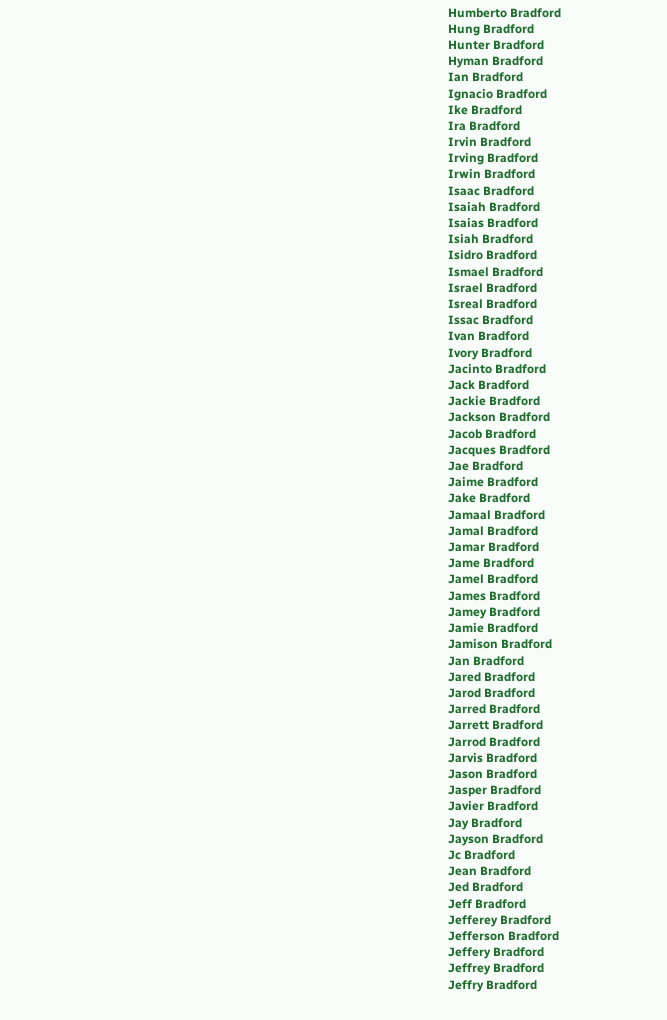Humberto Bradford
Hung Bradford
Hunter Bradford
Hyman Bradford
Ian Bradford
Ignacio Bradford
Ike Bradford
Ira Bradford
Irvin Bradford
Irving Bradford
Irwin Bradford
Isaac Bradford
Isaiah Bradford
Isaias Bradford
Isiah Bradford
Isidro Bradford
Ismael Bradford
Israel Bradford
Isreal Bradford
Issac Bradford
Ivan Bradford
Ivory Bradford
Jacinto Bradford
Jack Bradford
Jackie Bradford
Jackson Bradford
Jacob Bradford
Jacques Bradford
Jae Bradford
Jaime Bradford
Jake Bradford
Jamaal Bradford
Jamal Bradford
Jamar Bradford
Jame Bradford
Jamel Bradford
James Bradford
Jamey Bradford
Jamie Bradford
Jamison Bradford
Jan Bradford
Jared Bradford
Jarod Bradford
Jarred Bradford
Jarrett Bradford
Jarrod Bradford
Jarvis Bradford
Jason Bradford
Jasper Bradford
Javier Bradford
Jay Bradford
Jayson Bradford
Jc Bradford
Jean Bradford
Jed Bradford
Jeff Bradford
Jefferey Bradford
Jefferson Bradford
Jeffery Bradford
Jeffrey Bradford
Jeffry Bradford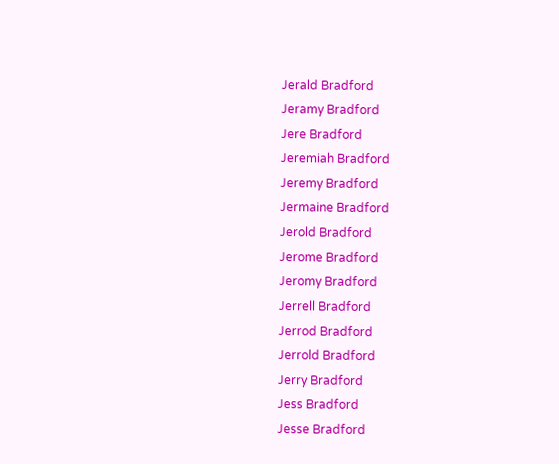Jerald Bradford
Jeramy Bradford
Jere Bradford
Jeremiah Bradford
Jeremy Bradford
Jermaine Bradford
Jerold Bradford
Jerome Bradford
Jeromy Bradford
Jerrell Bradford
Jerrod Bradford
Jerrold Bradford
Jerry Bradford
Jess Bradford
Jesse Bradford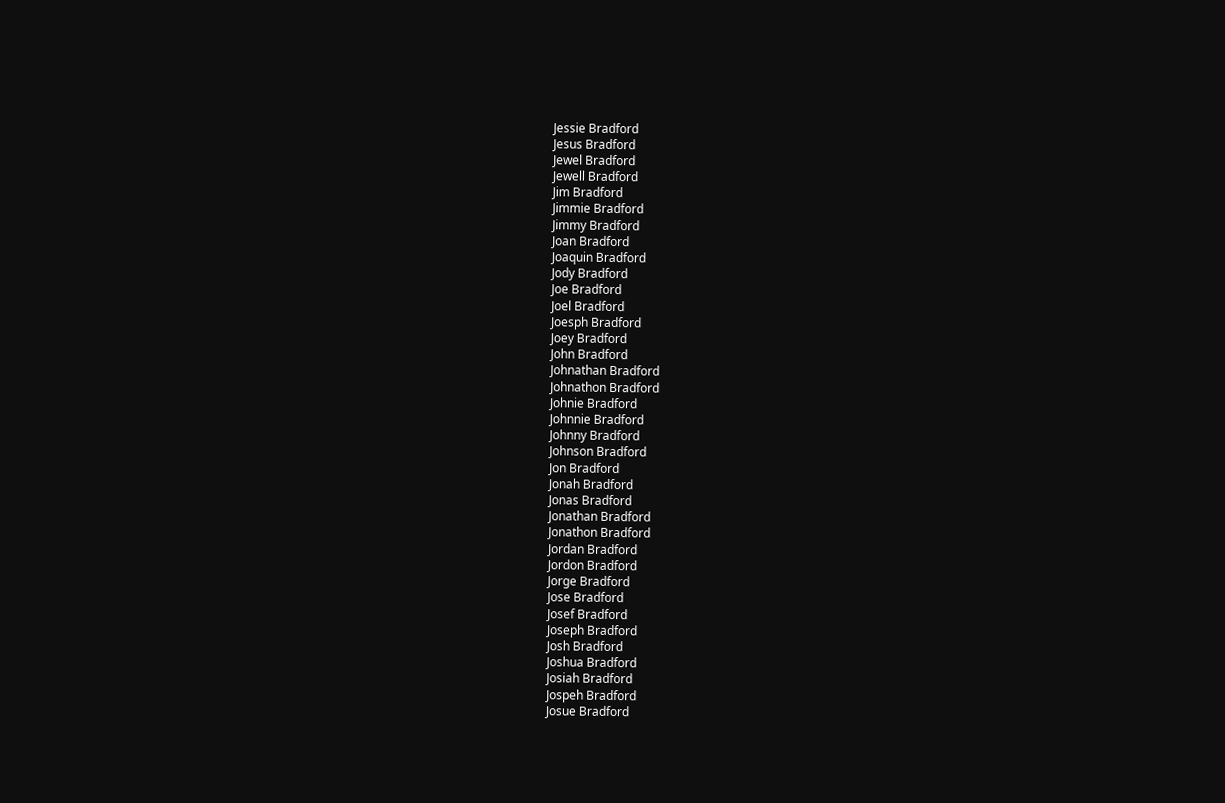Jessie Bradford
Jesus Bradford
Jewel Bradford
Jewell Bradford
Jim Bradford
Jimmie Bradford
Jimmy Bradford
Joan Bradford
Joaquin Bradford
Jody Bradford
Joe Bradford
Joel Bradford
Joesph Bradford
Joey Bradford
John Bradford
Johnathan Bradford
Johnathon Bradford
Johnie Bradford
Johnnie Bradford
Johnny Bradford
Johnson Bradford
Jon Bradford
Jonah Bradford
Jonas Bradford
Jonathan Bradford
Jonathon Bradford
Jordan Bradford
Jordon Bradford
Jorge Bradford
Jose Bradford
Josef Bradford
Joseph Bradford
Josh Bradford
Joshua Bradford
Josiah Bradford
Jospeh Bradford
Josue Bradford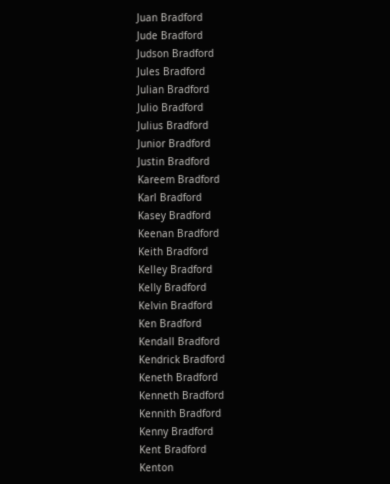Juan Bradford
Jude Bradford
Judson Bradford
Jules Bradford
Julian Bradford
Julio Bradford
Julius Bradford
Junior Bradford
Justin Bradford
Kareem Bradford
Karl Bradford
Kasey Bradford
Keenan Bradford
Keith Bradford
Kelley Bradford
Kelly Bradford
Kelvin Bradford
Ken Bradford
Kendall Bradford
Kendrick Bradford
Keneth Bradford
Kenneth Bradford
Kennith Bradford
Kenny Bradford
Kent Bradford
Kenton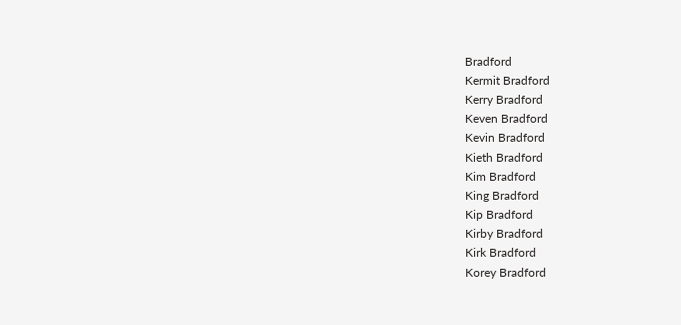Bradford
Kermit Bradford
Kerry Bradford
Keven Bradford
Kevin Bradford
Kieth Bradford
Kim Bradford
King Bradford
Kip Bradford
Kirby Bradford
Kirk Bradford
Korey Bradford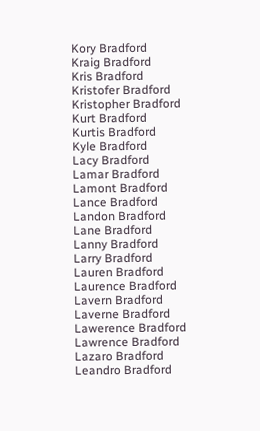Kory Bradford
Kraig Bradford
Kris Bradford
Kristofer Bradford
Kristopher Bradford
Kurt Bradford
Kurtis Bradford
Kyle Bradford
Lacy Bradford
Lamar Bradford
Lamont Bradford
Lance Bradford
Landon Bradford
Lane Bradford
Lanny Bradford
Larry Bradford
Lauren Bradford
Laurence Bradford
Lavern Bradford
Laverne Bradford
Lawerence Bradford
Lawrence Bradford
Lazaro Bradford
Leandro Bradford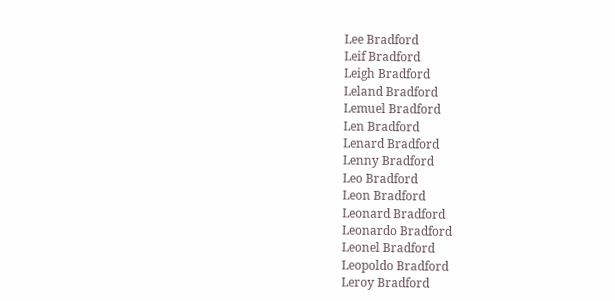Lee Bradford
Leif Bradford
Leigh Bradford
Leland Bradford
Lemuel Bradford
Len Bradford
Lenard Bradford
Lenny Bradford
Leo Bradford
Leon Bradford
Leonard Bradford
Leonardo Bradford
Leonel Bradford
Leopoldo Bradford
Leroy Bradford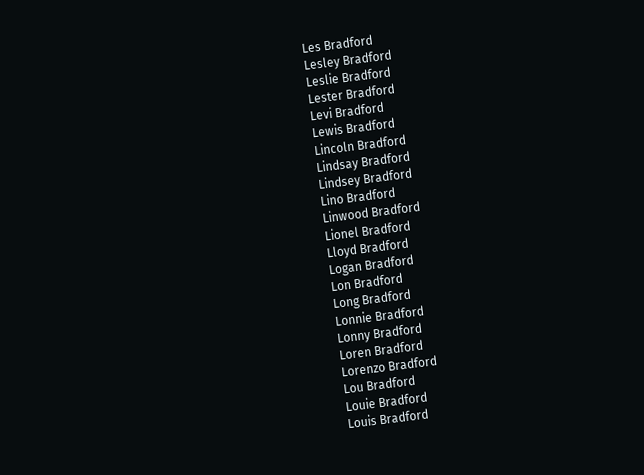Les Bradford
Lesley Bradford
Leslie Bradford
Lester Bradford
Levi Bradford
Lewis Bradford
Lincoln Bradford
Lindsay Bradford
Lindsey Bradford
Lino Bradford
Linwood Bradford
Lionel Bradford
Lloyd Bradford
Logan Bradford
Lon Bradford
Long Bradford
Lonnie Bradford
Lonny Bradford
Loren Bradford
Lorenzo Bradford
Lou Bradford
Louie Bradford
Louis Bradford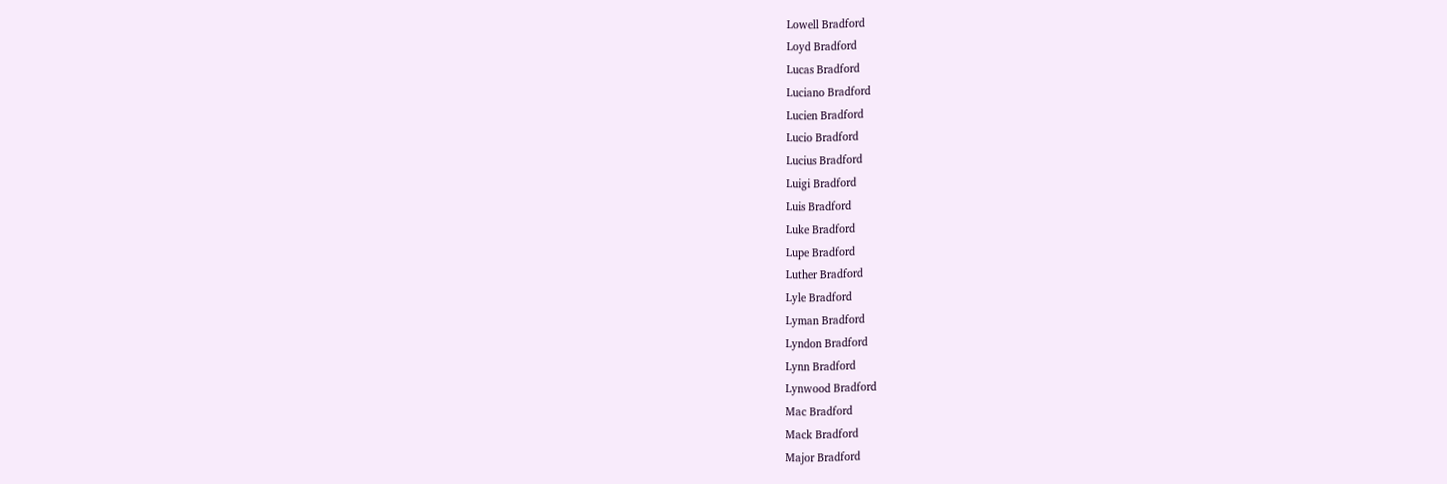Lowell Bradford
Loyd Bradford
Lucas Bradford
Luciano Bradford
Lucien Bradford
Lucio Bradford
Lucius Bradford
Luigi Bradford
Luis Bradford
Luke Bradford
Lupe Bradford
Luther Bradford
Lyle Bradford
Lyman Bradford
Lyndon Bradford
Lynn Bradford
Lynwood Bradford
Mac Bradford
Mack Bradford
Major Bradford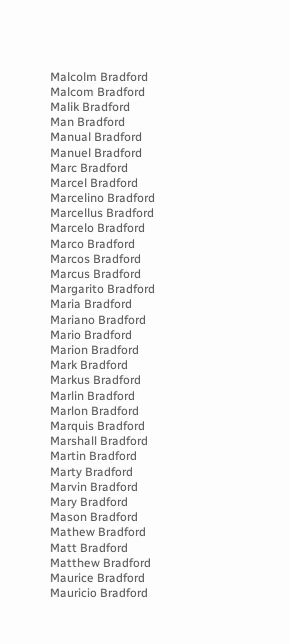Malcolm Bradford
Malcom Bradford
Malik Bradford
Man Bradford
Manual Bradford
Manuel Bradford
Marc Bradford
Marcel Bradford
Marcelino Bradford
Marcellus Bradford
Marcelo Bradford
Marco Bradford
Marcos Bradford
Marcus Bradford
Margarito Bradford
Maria Bradford
Mariano Bradford
Mario Bradford
Marion Bradford
Mark Bradford
Markus Bradford
Marlin Bradford
Marlon Bradford
Marquis Bradford
Marshall Bradford
Martin Bradford
Marty Bradford
Marvin Bradford
Mary Bradford
Mason Bradford
Mathew Bradford
Matt Bradford
Matthew Bradford
Maurice Bradford
Mauricio Bradford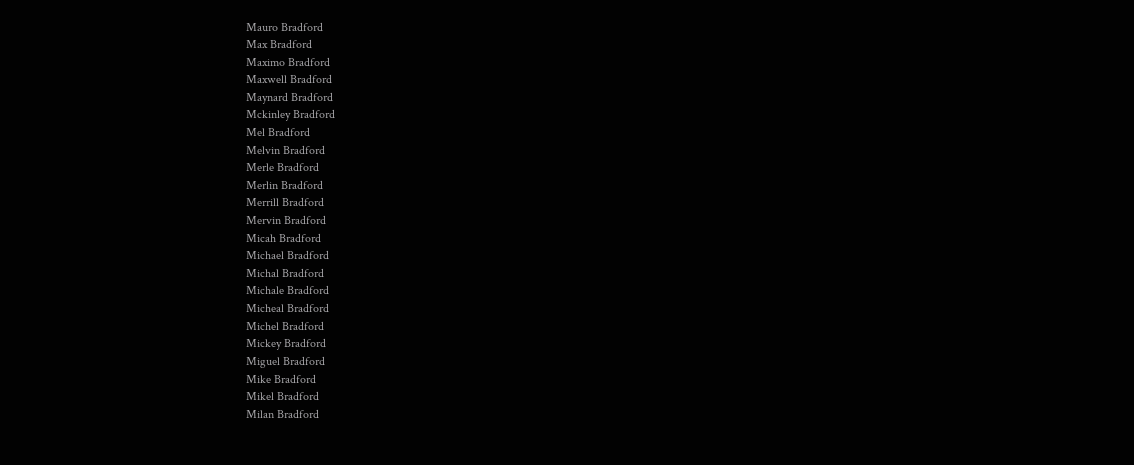Mauro Bradford
Max Bradford
Maximo Bradford
Maxwell Bradford
Maynard Bradford
Mckinley Bradford
Mel Bradford
Melvin Bradford
Merle Bradford
Merlin Bradford
Merrill Bradford
Mervin Bradford
Micah Bradford
Michael Bradford
Michal Bradford
Michale Bradford
Micheal Bradford
Michel Bradford
Mickey Bradford
Miguel Bradford
Mike Bradford
Mikel Bradford
Milan Bradford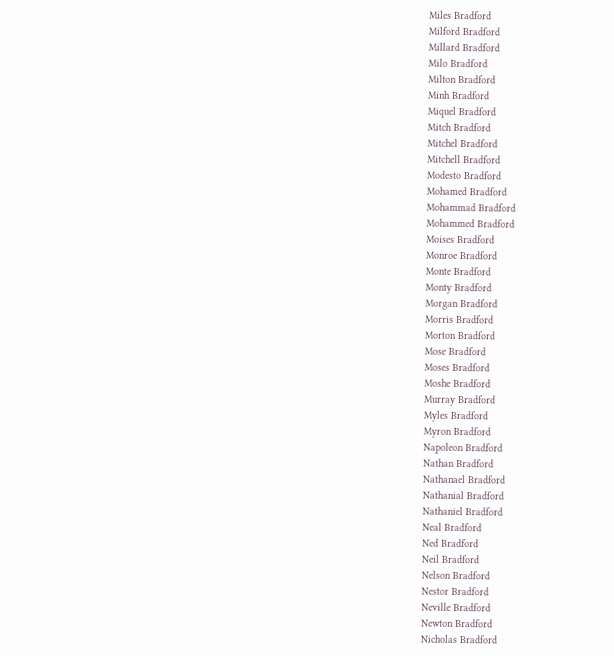Miles Bradford
Milford Bradford
Millard Bradford
Milo Bradford
Milton Bradford
Minh Bradford
Miquel Bradford
Mitch Bradford
Mitchel Bradford
Mitchell Bradford
Modesto Bradford
Mohamed Bradford
Mohammad Bradford
Mohammed Bradford
Moises Bradford
Monroe Bradford
Monte Bradford
Monty Bradford
Morgan Bradford
Morris Bradford
Morton Bradford
Mose Bradford
Moses Bradford
Moshe Bradford
Murray Bradford
Myles Bradford
Myron Bradford
Napoleon Bradford
Nathan Bradford
Nathanael Bradford
Nathanial Bradford
Nathaniel Bradford
Neal Bradford
Ned Bradford
Neil Bradford
Nelson Bradford
Nestor Bradford
Neville Bradford
Newton Bradford
Nicholas Bradford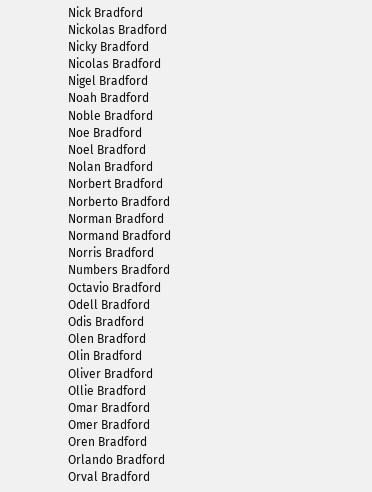Nick Bradford
Nickolas Bradford
Nicky Bradford
Nicolas Bradford
Nigel Bradford
Noah Bradford
Noble Bradford
Noe Bradford
Noel Bradford
Nolan Bradford
Norbert Bradford
Norberto Bradford
Norman Bradford
Normand Bradford
Norris Bradford
Numbers Bradford
Octavio Bradford
Odell Bradford
Odis Bradford
Olen Bradford
Olin Bradford
Oliver Bradford
Ollie Bradford
Omar Bradford
Omer Bradford
Oren Bradford
Orlando Bradford
Orval Bradford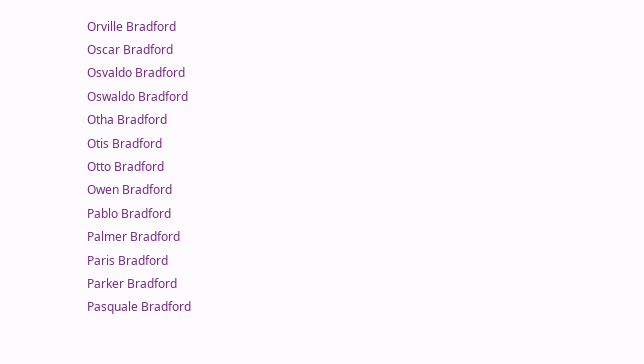Orville Bradford
Oscar Bradford
Osvaldo Bradford
Oswaldo Bradford
Otha Bradford
Otis Bradford
Otto Bradford
Owen Bradford
Pablo Bradford
Palmer Bradford
Paris Bradford
Parker Bradford
Pasquale Bradford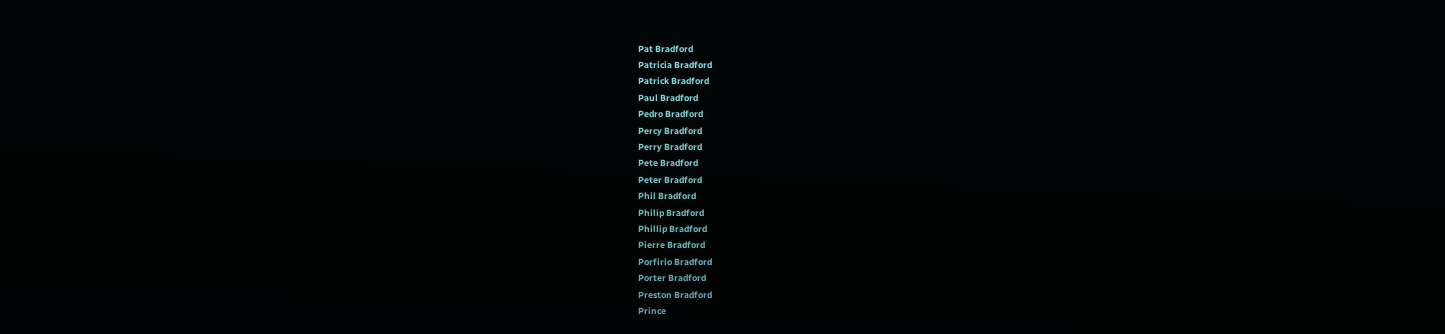Pat Bradford
Patricia Bradford
Patrick Bradford
Paul Bradford
Pedro Bradford
Percy Bradford
Perry Bradford
Pete Bradford
Peter Bradford
Phil Bradford
Philip Bradford
Phillip Bradford
Pierre Bradford
Porfirio Bradford
Porter Bradford
Preston Bradford
Prince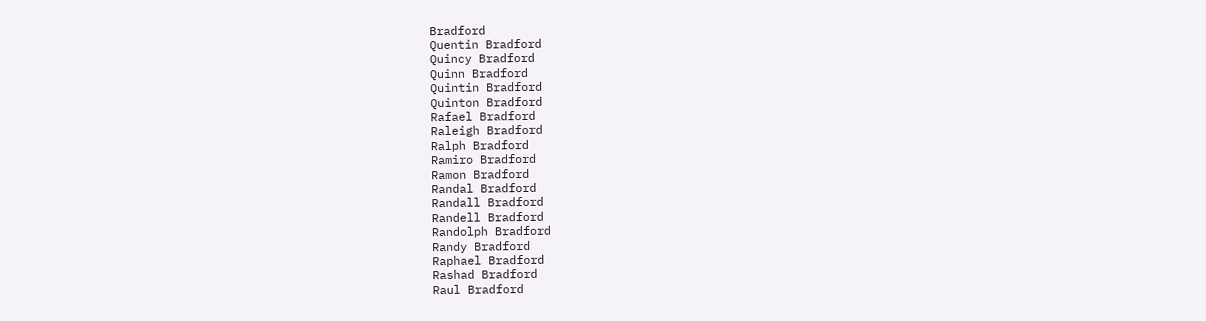Bradford
Quentin Bradford
Quincy Bradford
Quinn Bradford
Quintin Bradford
Quinton Bradford
Rafael Bradford
Raleigh Bradford
Ralph Bradford
Ramiro Bradford
Ramon Bradford
Randal Bradford
Randall Bradford
Randell Bradford
Randolph Bradford
Randy Bradford
Raphael Bradford
Rashad Bradford
Raul Bradford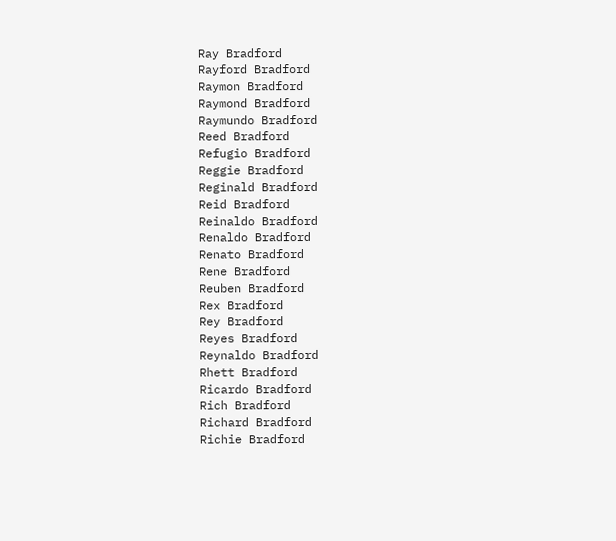Ray Bradford
Rayford Bradford
Raymon Bradford
Raymond Bradford
Raymundo Bradford
Reed Bradford
Refugio Bradford
Reggie Bradford
Reginald Bradford
Reid Bradford
Reinaldo Bradford
Renaldo Bradford
Renato Bradford
Rene Bradford
Reuben Bradford
Rex Bradford
Rey Bradford
Reyes Bradford
Reynaldo Bradford
Rhett Bradford
Ricardo Bradford
Rich Bradford
Richard Bradford
Richie Bradford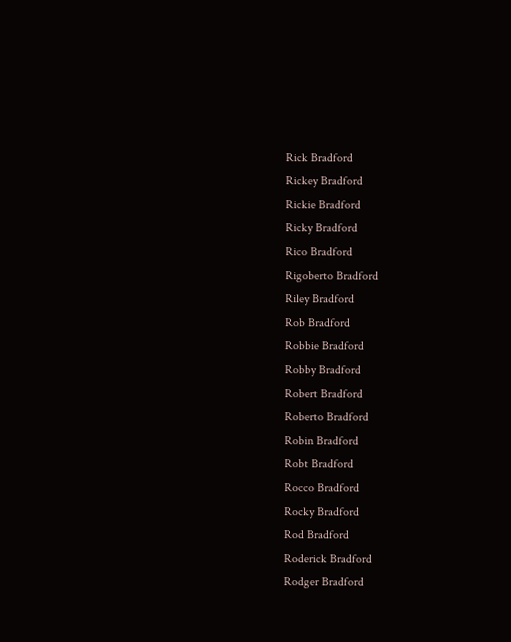Rick Bradford
Rickey Bradford
Rickie Bradford
Ricky Bradford
Rico Bradford
Rigoberto Bradford
Riley Bradford
Rob Bradford
Robbie Bradford
Robby Bradford
Robert Bradford
Roberto Bradford
Robin Bradford
Robt Bradford
Rocco Bradford
Rocky Bradford
Rod Bradford
Roderick Bradford
Rodger Bradford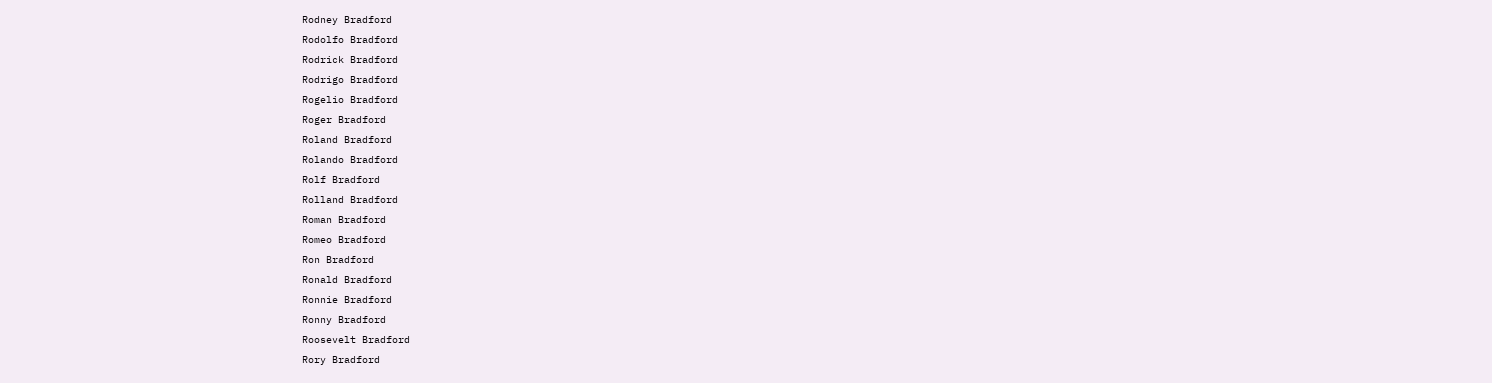Rodney Bradford
Rodolfo Bradford
Rodrick Bradford
Rodrigo Bradford
Rogelio Bradford
Roger Bradford
Roland Bradford
Rolando Bradford
Rolf Bradford
Rolland Bradford
Roman Bradford
Romeo Bradford
Ron Bradford
Ronald Bradford
Ronnie Bradford
Ronny Bradford
Roosevelt Bradford
Rory Bradford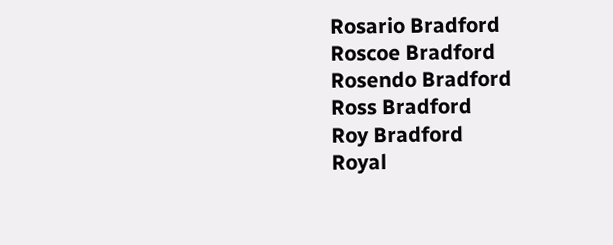Rosario Bradford
Roscoe Bradford
Rosendo Bradford
Ross Bradford
Roy Bradford
Royal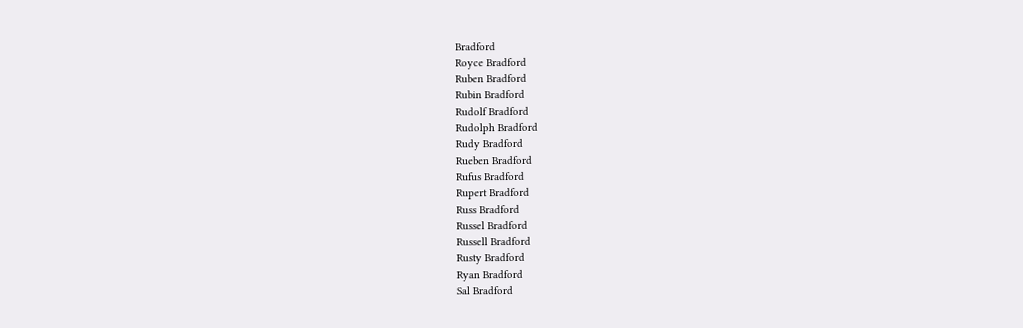Bradford
Royce Bradford
Ruben Bradford
Rubin Bradford
Rudolf Bradford
Rudolph Bradford
Rudy Bradford
Rueben Bradford
Rufus Bradford
Rupert Bradford
Russ Bradford
Russel Bradford
Russell Bradford
Rusty Bradford
Ryan Bradford
Sal Bradford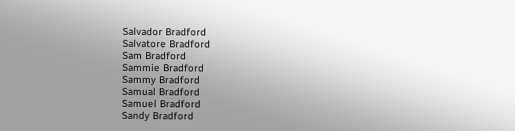Salvador Bradford
Salvatore Bradford
Sam Bradford
Sammie Bradford
Sammy Bradford
Samual Bradford
Samuel Bradford
Sandy Bradford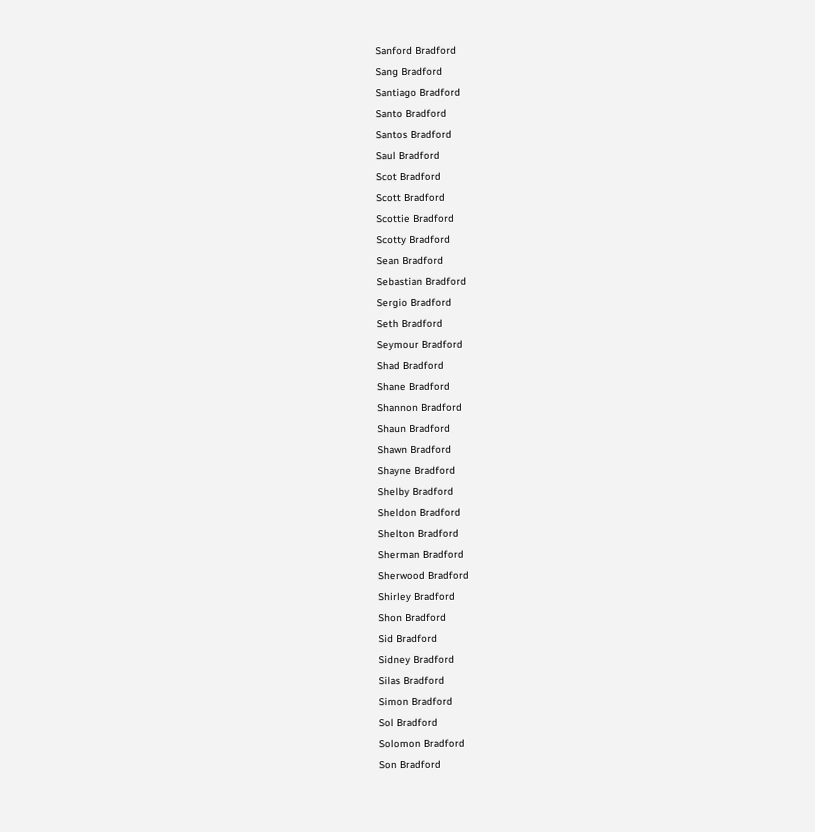Sanford Bradford
Sang Bradford
Santiago Bradford
Santo Bradford
Santos Bradford
Saul Bradford
Scot Bradford
Scott Bradford
Scottie Bradford
Scotty Bradford
Sean Bradford
Sebastian Bradford
Sergio Bradford
Seth Bradford
Seymour Bradford
Shad Bradford
Shane Bradford
Shannon Bradford
Shaun Bradford
Shawn Bradford
Shayne Bradford
Shelby Bradford
Sheldon Bradford
Shelton Bradford
Sherman Bradford
Sherwood Bradford
Shirley Bradford
Shon Bradford
Sid Bradford
Sidney Bradford
Silas Bradford
Simon Bradford
Sol Bradford
Solomon Bradford
Son Bradford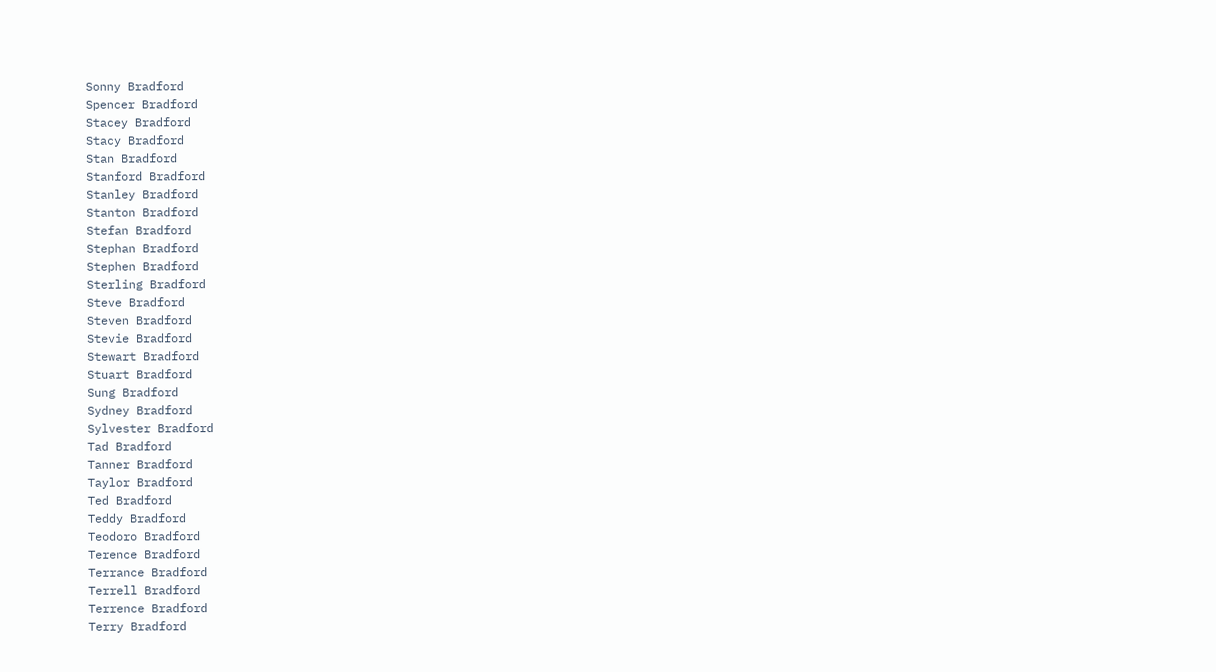Sonny Bradford
Spencer Bradford
Stacey Bradford
Stacy Bradford
Stan Bradford
Stanford Bradford
Stanley Bradford
Stanton Bradford
Stefan Bradford
Stephan Bradford
Stephen Bradford
Sterling Bradford
Steve Bradford
Steven Bradford
Stevie Bradford
Stewart Bradford
Stuart Bradford
Sung Bradford
Sydney Bradford
Sylvester Bradford
Tad Bradford
Tanner Bradford
Taylor Bradford
Ted Bradford
Teddy Bradford
Teodoro Bradford
Terence Bradford
Terrance Bradford
Terrell Bradford
Terrence Bradford
Terry Bradford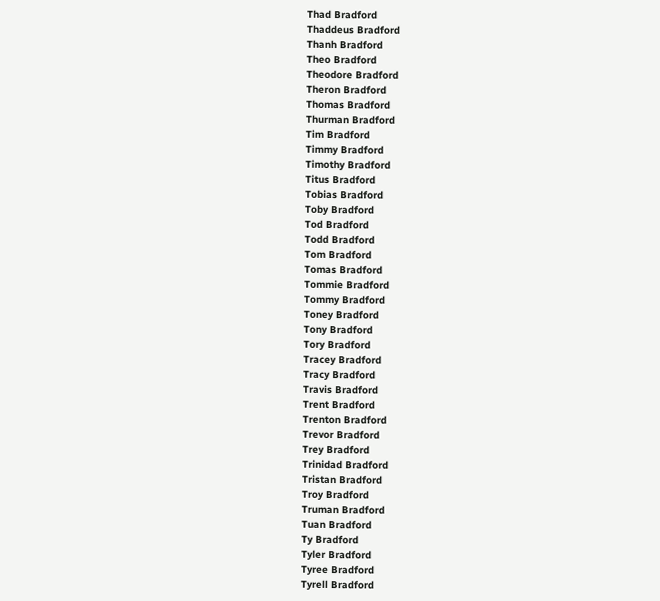Thad Bradford
Thaddeus Bradford
Thanh Bradford
Theo Bradford
Theodore Bradford
Theron Bradford
Thomas Bradford
Thurman Bradford
Tim Bradford
Timmy Bradford
Timothy Bradford
Titus Bradford
Tobias Bradford
Toby Bradford
Tod Bradford
Todd Bradford
Tom Bradford
Tomas Bradford
Tommie Bradford
Tommy Bradford
Toney Bradford
Tony Bradford
Tory Bradford
Tracey Bradford
Tracy Bradford
Travis Bradford
Trent Bradford
Trenton Bradford
Trevor Bradford
Trey Bradford
Trinidad Bradford
Tristan Bradford
Troy Bradford
Truman Bradford
Tuan Bradford
Ty Bradford
Tyler Bradford
Tyree Bradford
Tyrell Bradford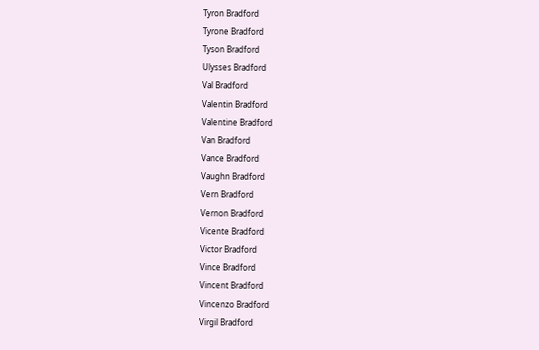Tyron Bradford
Tyrone Bradford
Tyson Bradford
Ulysses Bradford
Val Bradford
Valentin Bradford
Valentine Bradford
Van Bradford
Vance Bradford
Vaughn Bradford
Vern Bradford
Vernon Bradford
Vicente Bradford
Victor Bradford
Vince Bradford
Vincent Bradford
Vincenzo Bradford
Virgil Bradford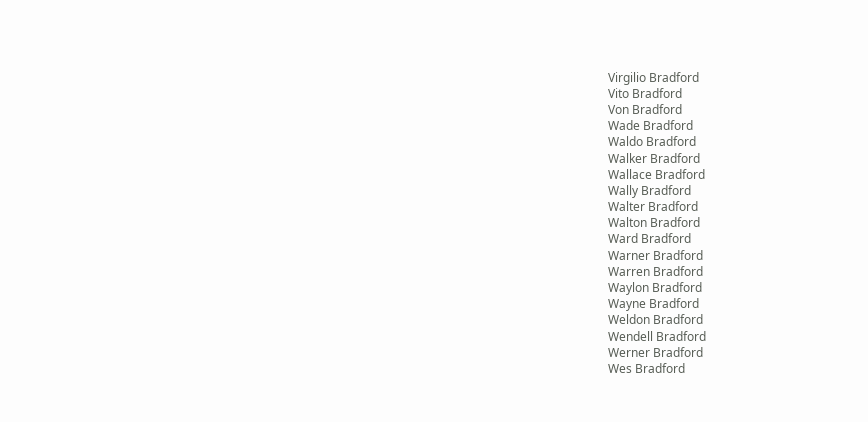Virgilio Bradford
Vito Bradford
Von Bradford
Wade Bradford
Waldo Bradford
Walker Bradford
Wallace Bradford
Wally Bradford
Walter Bradford
Walton Bradford
Ward Bradford
Warner Bradford
Warren Bradford
Waylon Bradford
Wayne Bradford
Weldon Bradford
Wendell Bradford
Werner Bradford
Wes Bradford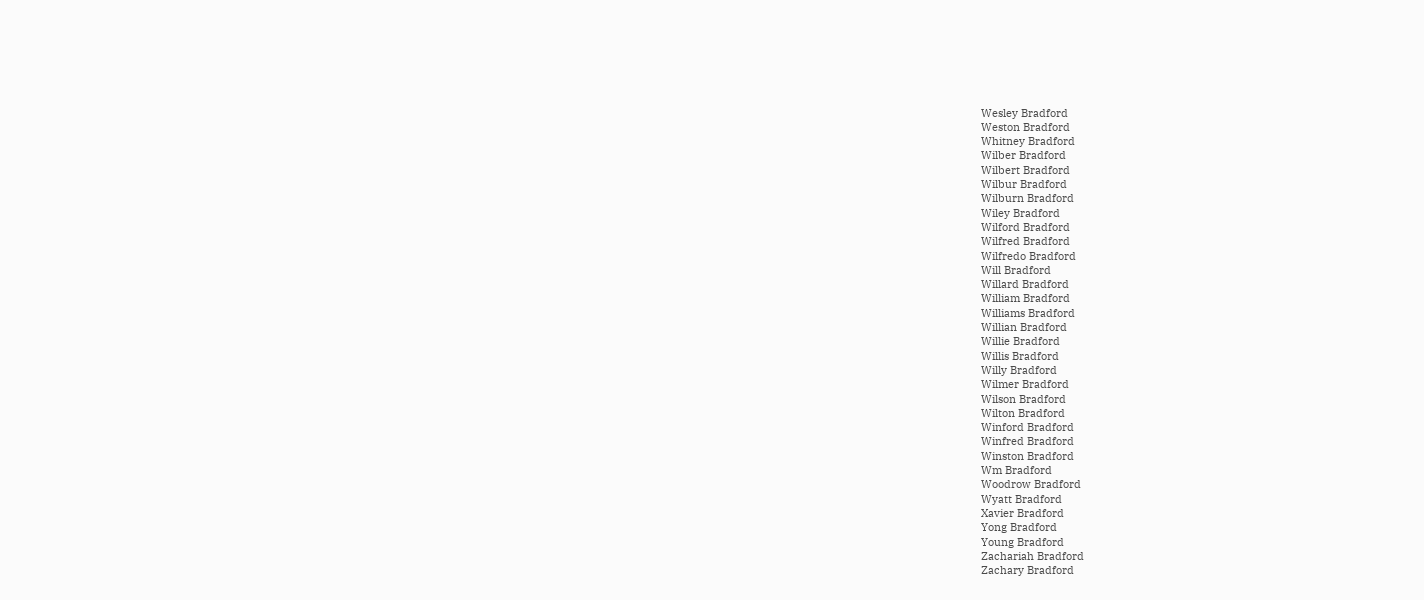Wesley Bradford
Weston Bradford
Whitney Bradford
Wilber Bradford
Wilbert Bradford
Wilbur Bradford
Wilburn Bradford
Wiley Bradford
Wilford Bradford
Wilfred Bradford
Wilfredo Bradford
Will Bradford
Willard Bradford
William Bradford
Williams Bradford
Willian Bradford
Willie Bradford
Willis Bradford
Willy Bradford
Wilmer Bradford
Wilson Bradford
Wilton Bradford
Winford Bradford
Winfred Bradford
Winston Bradford
Wm Bradford
Woodrow Bradford
Wyatt Bradford
Xavier Bradford
Yong Bradford
Young Bradford
Zachariah Bradford
Zachary Bradford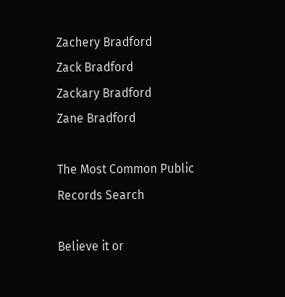Zachery Bradford
Zack Bradford
Zackary Bradford
Zane Bradford

The Most Common Public Records Search

Believe it or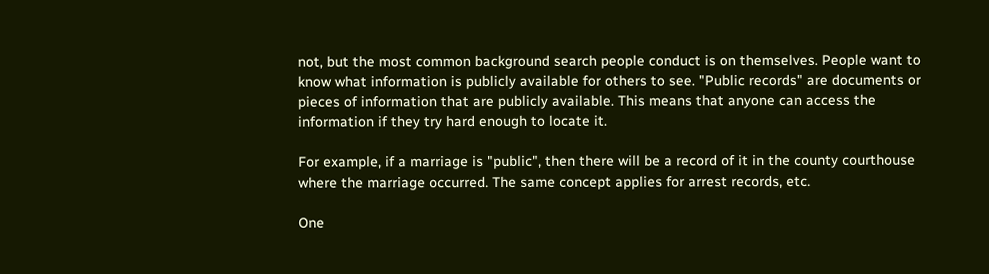not, but the most common background search people conduct is on themselves. People want to know what information is publicly available for others to see. "Public records" are documents or pieces of information that are publicly available. This means that anyone can access the information if they try hard enough to locate it.

For example, if a marriage is "public", then there will be a record of it in the county courthouse where the marriage occurred. The same concept applies for arrest records, etc.

One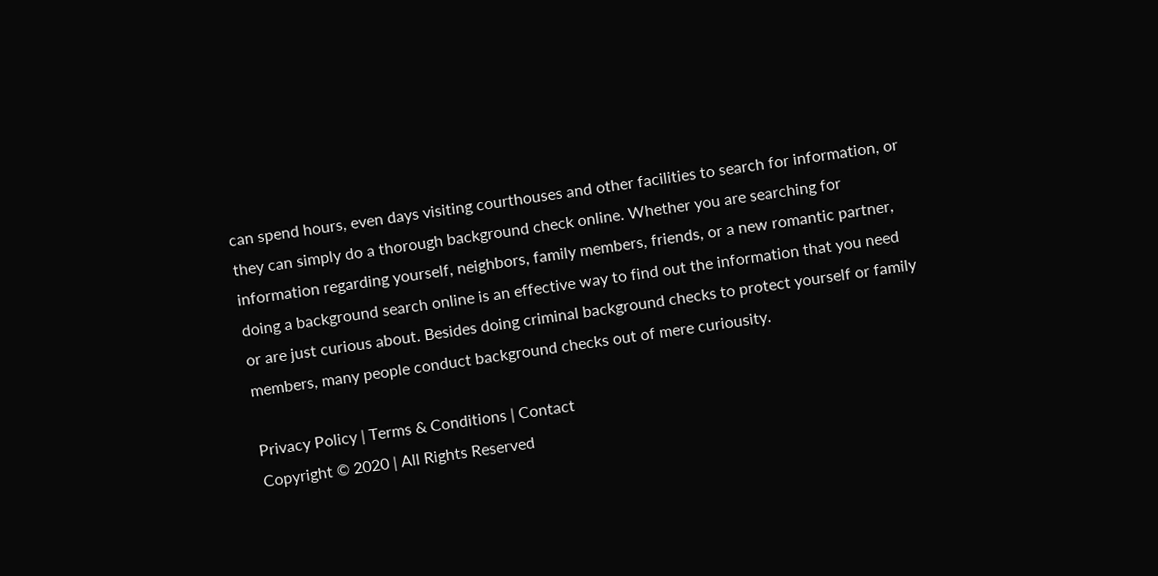can spend hours, even days visiting courthouses and other facilities to search for information, or they can simply do a thorough background check online. Whether you are searching for information regarding yourself, neighbors, family members, friends, or a new romantic partner, doing a background search online is an effective way to find out the information that you need or are just curious about. Besides doing criminal background checks to protect yourself or family members, many people conduct background checks out of mere curiousity.

Privacy Policy | Terms & Conditions | Contact
Copyright © 2020 | All Rights Reserved